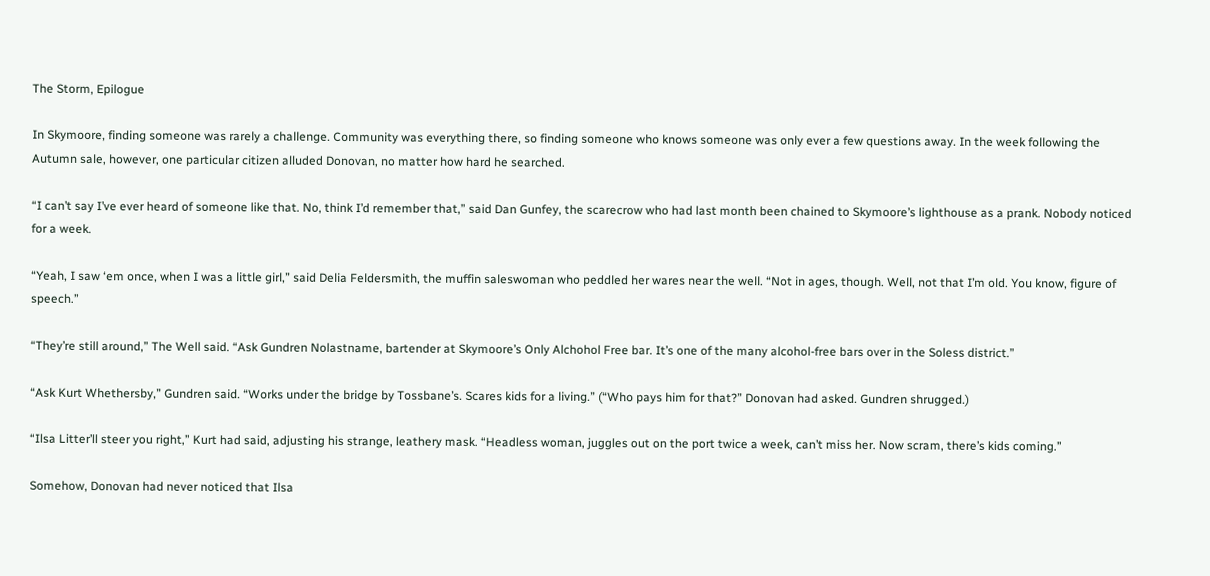The Storm, Epilogue

In Skymoore, finding someone was rarely a challenge. Community was everything there, so finding someone who knows someone was only ever a few questions away. In the week following the Autumn sale, however, one particular citizen alluded Donovan, no matter how hard he searched.

“I can’t say I’ve ever heard of someone like that. No, think I’d remember that,” said Dan Gunfey, the scarecrow who had last month been chained to Skymoore’s lighthouse as a prank. Nobody noticed for a week.

“Yeah, I saw ‘em once, when I was a little girl,” said Delia Feldersmith, the muffin saleswoman who peddled her wares near the well. “Not in ages, though. Well, not that I’m old. You know, figure of speech.”

“They’re still around,” The Well said. “Ask Gundren Nolastname, bartender at Skymoore’s Only Alchohol Free bar. It’s one of the many alcohol-free bars over in the Soless district.”

“Ask Kurt Whethersby,” Gundren said. “Works under the bridge by Tossbane’s. Scares kids for a living.” (“Who pays him for that?” Donovan had asked. Gundren shrugged.)

“Ilsa Litter’ll steer you right,” Kurt had said, adjusting his strange, leathery mask. “Headless woman, juggles out on the port twice a week, can’t miss her. Now scram, there’s kids coming.”

Somehow, Donovan had never noticed that Ilsa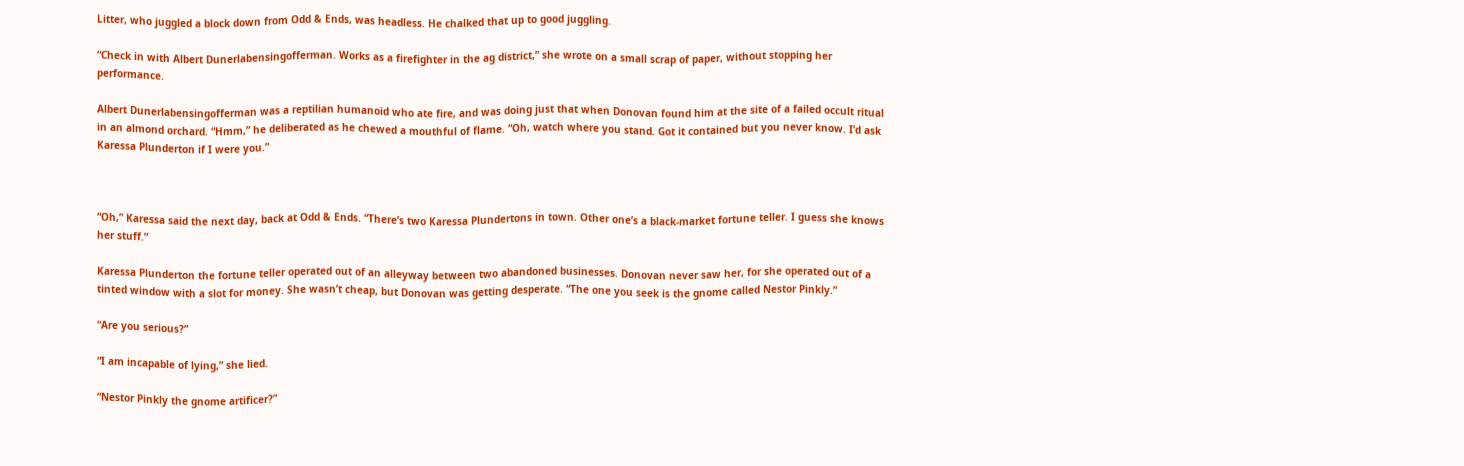Litter, who juggled a block down from Odd & Ends, was headless. He chalked that up to good juggling.

“Check in with Albert Dunerlabensingofferman. Works as a firefighter in the ag district,” she wrote on a small scrap of paper, without stopping her performance.

Albert Dunerlabensingofferman was a reptilian humanoid who ate fire, and was doing just that when Donovan found him at the site of a failed occult ritual in an almond orchard. “Hmm,” he deliberated as he chewed a mouthful of flame. “Oh, watch where you stand. Got it contained but you never know. I’d ask Karessa Plunderton if I were you.”



“Oh,” Karessa said the next day, back at Odd & Ends. “There’s two Karessa Plundertons in town. Other one’s a black-market fortune teller. I guess she knows her stuff.”

Karessa Plunderton the fortune teller operated out of an alleyway between two abandoned businesses. Donovan never saw her, for she operated out of a tinted window with a slot for money. She wasn’t cheap, but Donovan was getting desperate. “The one you seek is the gnome called Nestor Pinkly.”

“Are you serious?”

“I am incapable of lying,” she lied.

“Nestor Pinkly the gnome artificer?”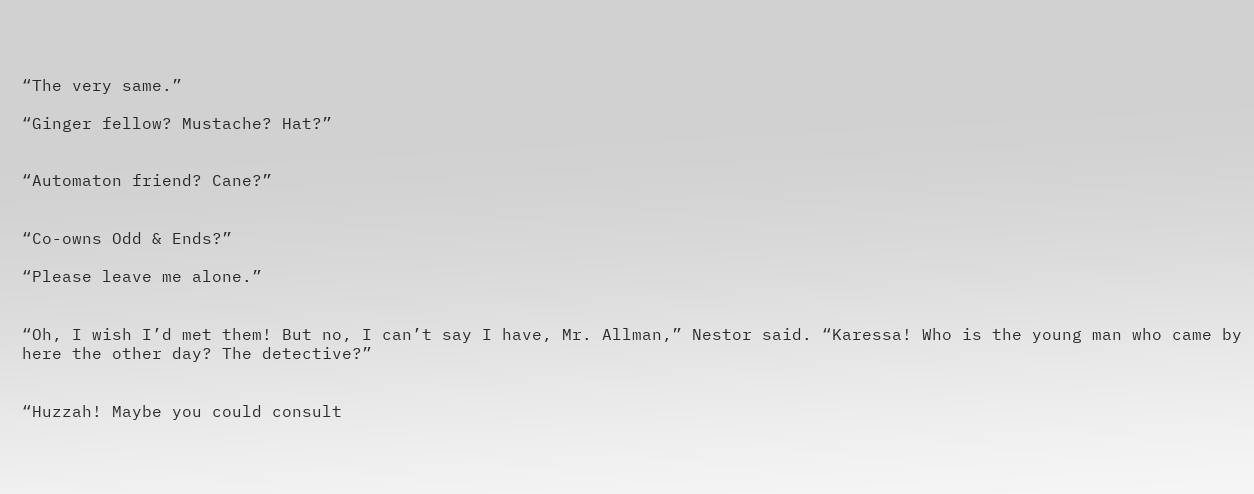“The very same.”

“Ginger fellow? Mustache? Hat?”


“Automaton friend? Cane?”


“Co-owns Odd & Ends?”

“Please leave me alone.”


“Oh, I wish I’d met them! But no, I can’t say I have, Mr. Allman,” Nestor said. “Karessa! Who is the young man who came by here the other day? The detective?”


“Huzzah! Maybe you could consult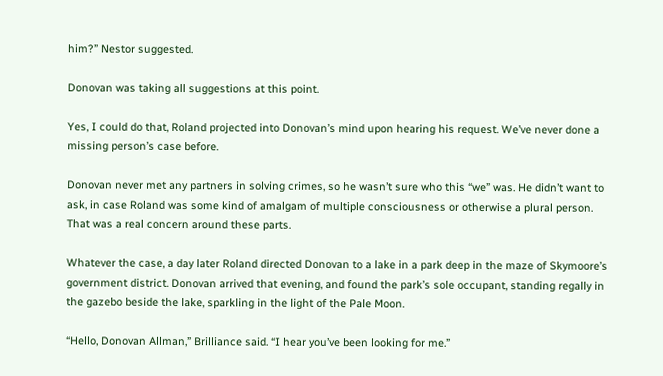him?” Nestor suggested.

Donovan was taking all suggestions at this point.

Yes, I could do that, Roland projected into Donovan’s mind upon hearing his request. We’ve never done a missing person’s case before.

Donovan never met any partners in solving crimes, so he wasn’t sure who this “we” was. He didn’t want to ask, in case Roland was some kind of amalgam of multiple consciousness or otherwise a plural person. That was a real concern around these parts.

Whatever the case, a day later Roland directed Donovan to a lake in a park deep in the maze of Skymoore’s government district. Donovan arrived that evening, and found the park’s sole occupant, standing regally in the gazebo beside the lake, sparkling in the light of the Pale Moon.

“Hello, Donovan Allman,” Brilliance said. “I hear you’ve been looking for me.”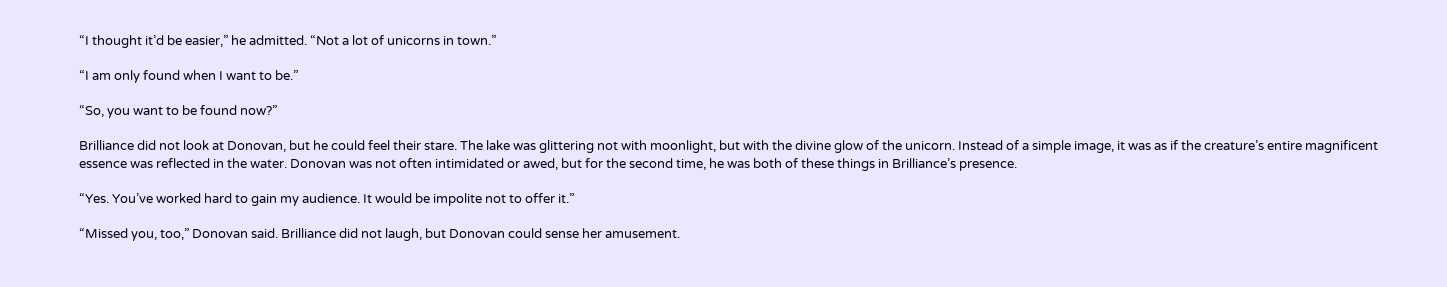“I thought it’d be easier,” he admitted. “Not a lot of unicorns in town.”

“I am only found when I want to be.”

“So, you want to be found now?”

Brilliance did not look at Donovan, but he could feel their stare. The lake was glittering not with moonlight, but with the divine glow of the unicorn. Instead of a simple image, it was as if the creature’s entire magnificent essence was reflected in the water. Donovan was not often intimidated or awed, but for the second time, he was both of these things in Brilliance’s presence.

“Yes. You’ve worked hard to gain my audience. It would be impolite not to offer it.”

“Missed you, too,” Donovan said. Brilliance did not laugh, but Donovan could sense her amusement.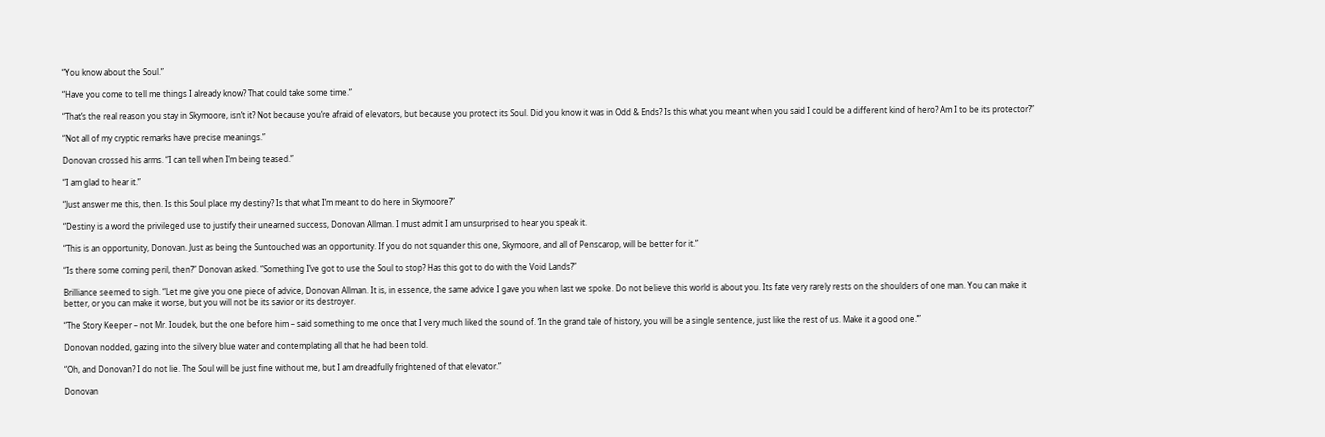“You know about the Soul.”

“Have you come to tell me things I already know? That could take some time.”

“That’s the real reason you stay in Skymoore, isn’t it? Not because you’re afraid of elevators, but because you protect its Soul. Did you know it was in Odd & Ends? Is this what you meant when you said I could be a different kind of hero? Am I to be its protector?”

“Not all of my cryptic remarks have precise meanings.”

Donovan crossed his arms. “I can tell when I’m being teased.”

“I am glad to hear it.”

“Just answer me this, then. Is this Soul place my destiny? Is that what I’m meant to do here in Skymoore?”

“Destiny is a word the privileged use to justify their unearned success, Donovan Allman. I must admit I am unsurprised to hear you speak it.

“This is an opportunity, Donovan. Just as being the Suntouched was an opportunity. If you do not squander this one, Skymoore, and all of Penscarop, will be better for it.”

“Is there some coming peril, then?” Donovan asked. “Something I’ve got to use the Soul to stop? Has this got to do with the Void Lands?”

Brilliance seemed to sigh. “Let me give you one piece of advice, Donovan Allman. It is, in essence, the same advice I gave you when last we spoke. Do not believe this world is about you. Its fate very rarely rests on the shoulders of one man. You can make it better, or you can make it worse, but you will not be its savior or its destroyer.

“The Story Keeper – not Mr. Ioudek, but the one before him – said something to me once that I very much liked the sound of. ‘In the grand tale of history, you will be a single sentence, just like the rest of us. Make it a good one.’”

Donovan nodded, gazing into the silvery blue water and contemplating all that he had been told.

“Oh, and Donovan? I do not lie. The Soul will be just fine without me, but I am dreadfully frightened of that elevator.”

Donovan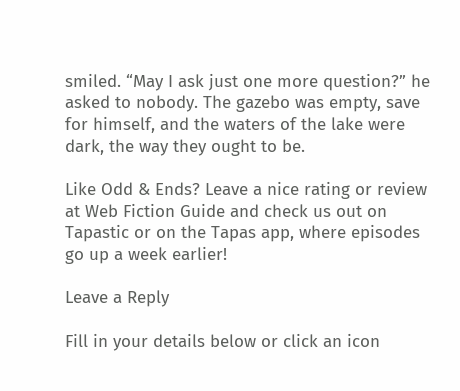smiled. “May I ask just one more question?” he asked to nobody. The gazebo was empty, save for himself, and the waters of the lake were dark, the way they ought to be.

Like Odd & Ends? Leave a nice rating or review at Web Fiction Guide and check us out on Tapastic or on the Tapas app, where episodes go up a week earlier!

Leave a Reply

Fill in your details below or click an icon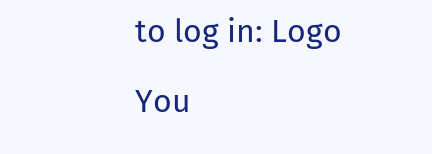to log in: Logo

You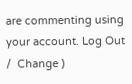are commenting using your account. Log Out /  Change )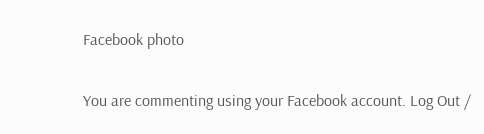Facebook photo

You are commenting using your Facebook account. Log Out /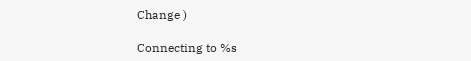Change )

Connecting to %s